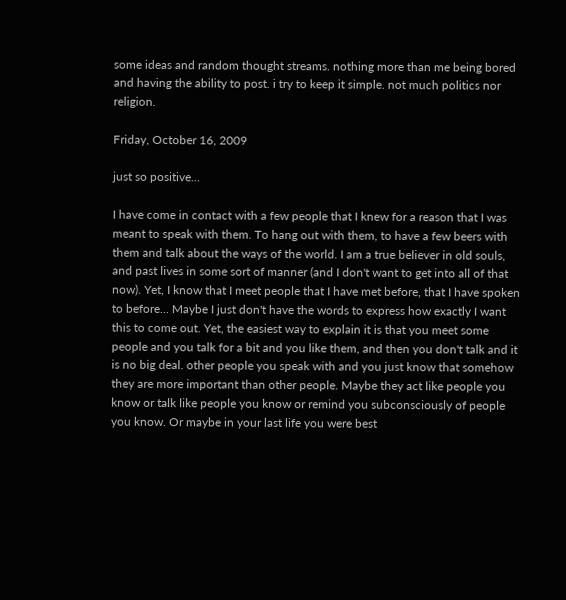some ideas and random thought streams. nothing more than me being bored and having the ability to post. i try to keep it simple. not much politics nor religion.

Friday, October 16, 2009

just so positive...

I have come in contact with a few people that I knew for a reason that I was meant to speak with them. To hang out with them, to have a few beers with them and talk about the ways of the world. I am a true believer in old souls, and past lives in some sort of manner (and I don't want to get into all of that now). Yet, I know that I meet people that I have met before, that I have spoken to before... Maybe I just don't have the words to express how exactly I want this to come out. Yet, the easiest way to explain it is that you meet some people and you talk for a bit and you like them, and then you don't talk and it is no big deal. other people you speak with and you just know that somehow they are more important than other people. Maybe they act like people you know or talk like people you know or remind you subconsciously of people you know. Or maybe in your last life you were best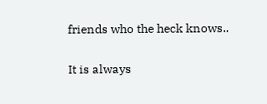friends who the heck knows..

It is always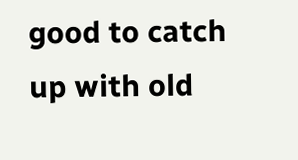good to catch up with old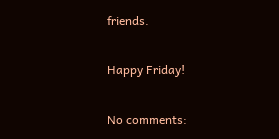friends.

Happy Friday!

No comments: